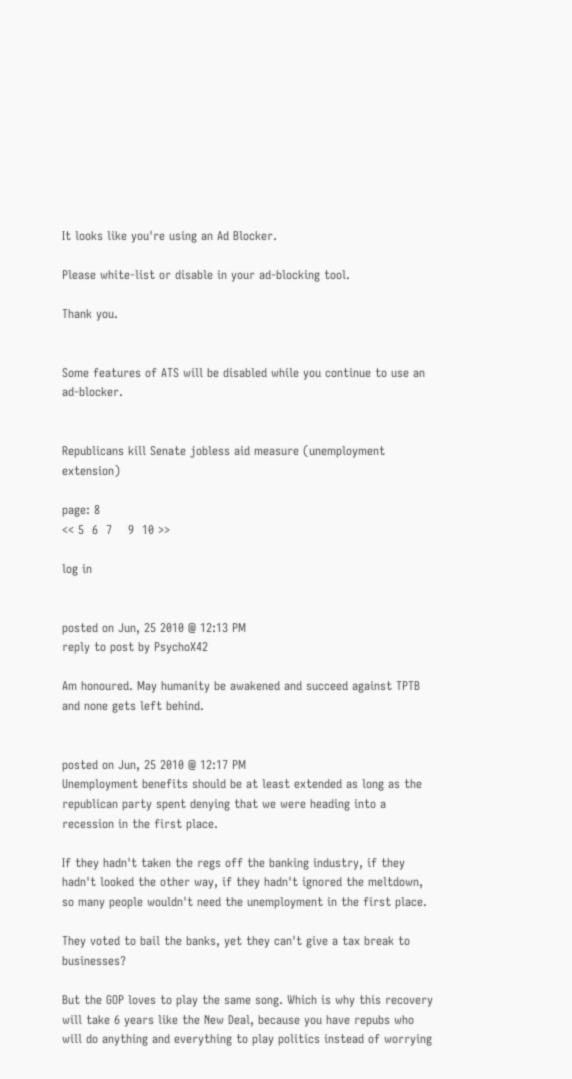It looks like you're using an Ad Blocker.

Please white-list or disable in your ad-blocking tool.

Thank you.


Some features of ATS will be disabled while you continue to use an ad-blocker.


Republicans kill Senate jobless aid measure (unemployment extension)

page: 8
<< 5  6  7    9  10 >>

log in


posted on Jun, 25 2010 @ 12:13 PM
reply to post by PsychoX42

Am honoured. May humanity be awakened and succeed against TPTB and none gets left behind.


posted on Jun, 25 2010 @ 12:17 PM
Unemployment benefits should be at least extended as long as the republican party spent denying that we were heading into a recession in the first place.

If they hadn't taken the regs off the banking industry, if they hadn't looked the other way, if they hadn't ignored the meltdown, so many people wouldn't need the unemployment in the first place.

They voted to bail the banks, yet they can't give a tax break to businesses?

But the GOP loves to play the same song. Which is why this recovery will take 6 years like the New Deal, because you have repubs who will do anything and everything to play politics instead of worrying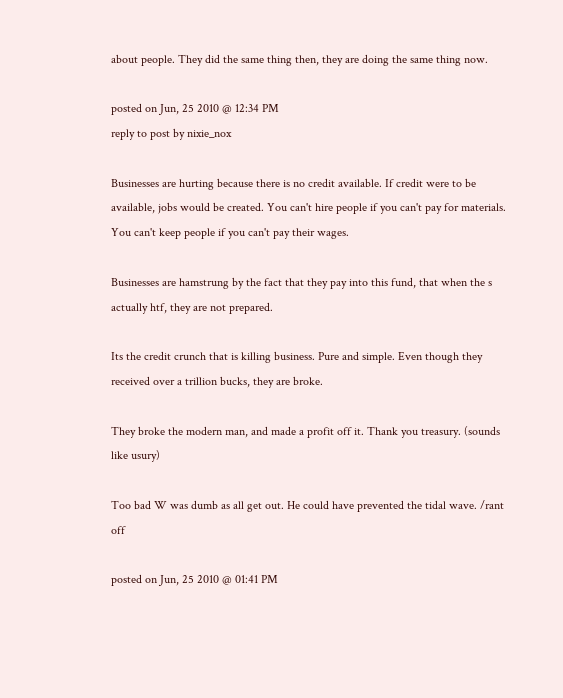about people. They did the same thing then, they are doing the same thing now.

posted on Jun, 25 2010 @ 12:34 PM
reply to post by nixie_nox

Businesses are hurting because there is no credit available. If credit were to be available, jobs would be created. You can't hire people if you can't pay for materials. You can't keep people if you can't pay their wages.

Businesses are hamstrung by the fact that they pay into this fund, that when the s actually htf, they are not prepared.

Its the credit crunch that is killing business. Pure and simple. Even though they received over a trillion bucks, they are broke.

They broke the modern man, and made a profit off it. Thank you treasury. (sounds like usury)

Too bad W was dumb as all get out. He could have prevented the tidal wave. /rant off

posted on Jun, 25 2010 @ 01:41 PM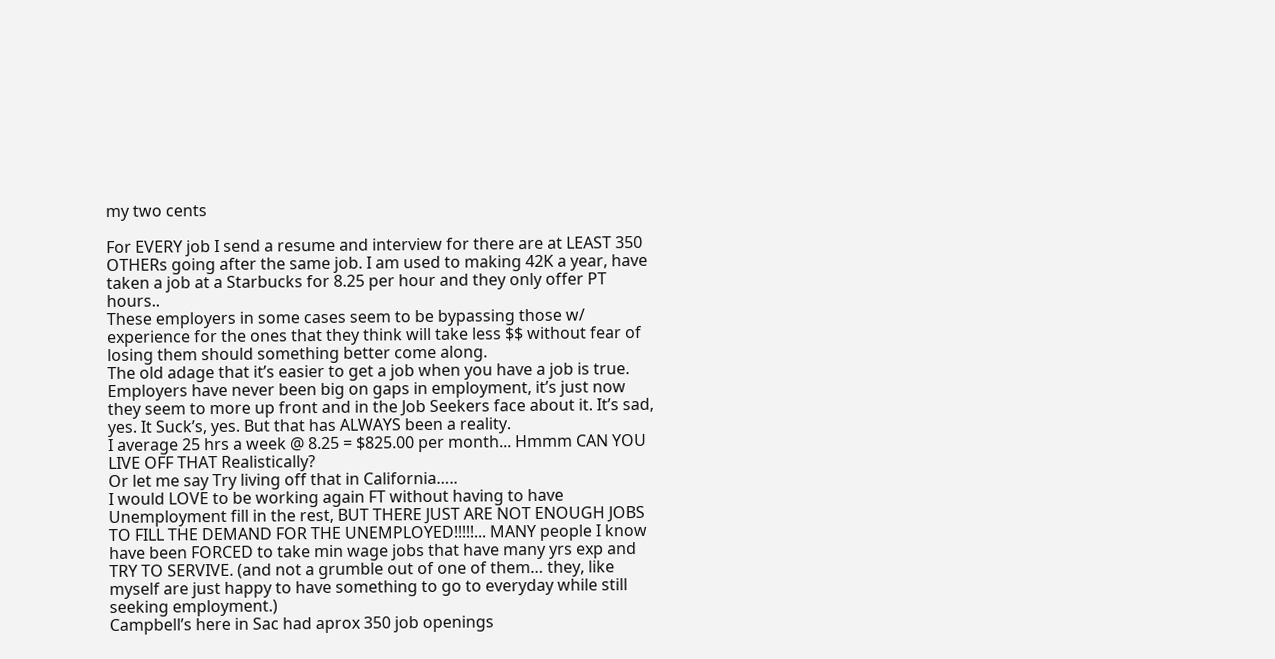my two cents

For EVERY job I send a resume and interview for there are at LEAST 350 OTHERs going after the same job. I am used to making 42K a year, have taken a job at a Starbucks for 8.25 per hour and they only offer PT hours..
These employers in some cases seem to be bypassing those w/ experience for the ones that they think will take less $$ without fear of losing them should something better come along.
The old adage that it’s easier to get a job when you have a job is true. Employers have never been big on gaps in employment, it’s just now they seem to more up front and in the Job Seekers face about it. It’s sad, yes. It Suck’s, yes. But that has ALWAYS been a reality.
I average 25 hrs a week @ 8.25 = $825.00 per month... Hmmm CAN YOU LIVE OFF THAT Realistically?
Or let me say Try living off that in California…..
I would LOVE to be working again FT without having to have Unemployment fill in the rest, BUT THERE JUST ARE NOT ENOUGH JOBS TO FILL THE DEMAND FOR THE UNEMPLOYED!!!!!... MANY people I know have been FORCED to take min wage jobs that have many yrs exp and TRY TO SERVIVE. (and not a grumble out of one of them… they, like myself are just happy to have something to go to everyday while still seeking employment.)
Campbell’s here in Sac had aprox 350 job openings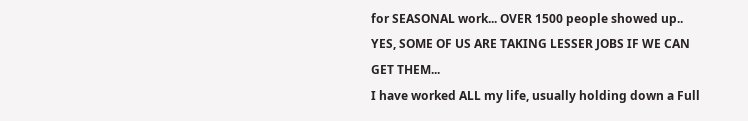for SEASONAL work... OVER 1500 people showed up.. YES, SOME OF US ARE TAKING LESSER JOBS IF WE CAN GET THEM...
I have worked ALL my life, usually holding down a Full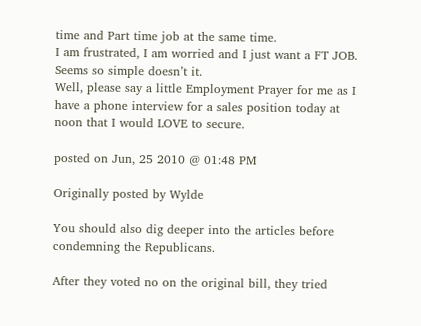time and Part time job at the same time.
I am frustrated, I am worried and I just want a FT JOB. Seems so simple doesn’t it.
Well, please say a little Employment Prayer for me as I have a phone interview for a sales position today at noon that I would LOVE to secure.

posted on Jun, 25 2010 @ 01:48 PM

Originally posted by Wylde

You should also dig deeper into the articles before condemning the Republicans.

After they voted no on the original bill, they tried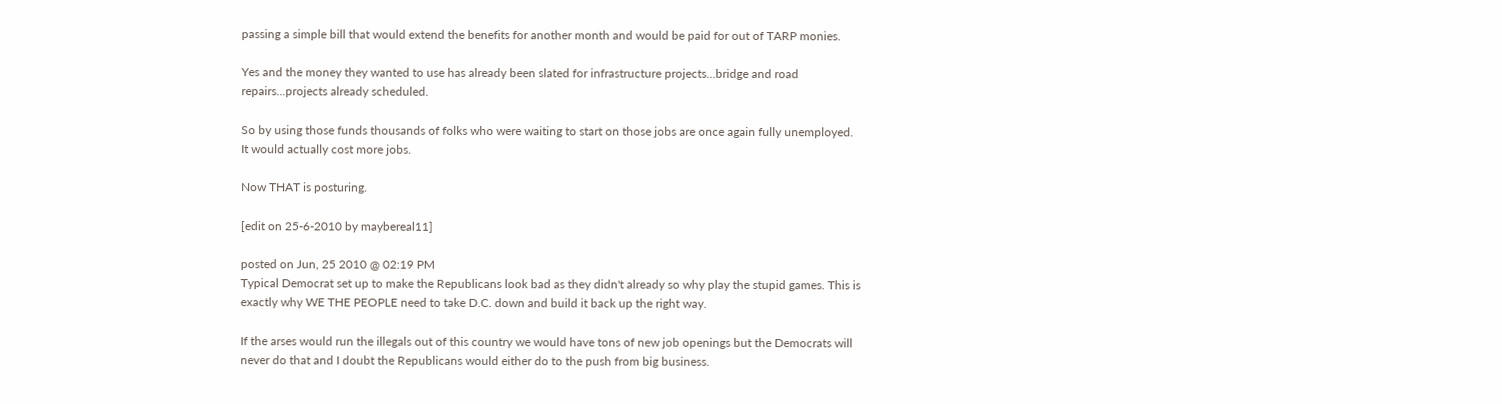passing a simple bill that would extend the benefits for another month and would be paid for out of TARP monies.

Yes and the money they wanted to use has already been slated for infrastructure projects...bridge and road repairs...projects already scheduled.

So by using those funds thousands of folks who were waiting to start on those jobs are once again fully unemployed. It would actually cost more jobs.

Now THAT is posturing.

[edit on 25-6-2010 by maybereal11]

posted on Jun, 25 2010 @ 02:19 PM
Typical Democrat set up to make the Republicans look bad as they didn't already so why play the stupid games. This is exactly why WE THE PEOPLE need to take D.C. down and build it back up the right way.

If the arses would run the illegals out of this country we would have tons of new job openings but the Democrats will never do that and I doubt the Republicans would either do to the push from big business.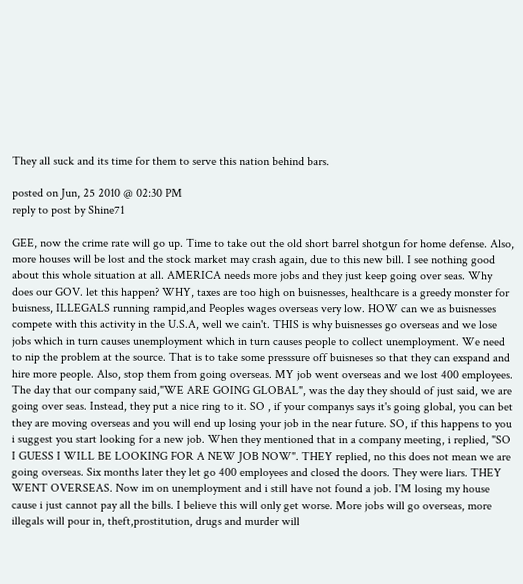They all suck and its time for them to serve this nation behind bars.

posted on Jun, 25 2010 @ 02:30 PM
reply to post by Shine71

GEE, now the crime rate will go up. Time to take out the old short barrel shotgun for home defense. Also, more houses will be lost and the stock market may crash again, due to this new bill. I see nothing good about this whole situation at all. AMERICA needs more jobs and they just keep going over seas. Why does our GOV. let this happen? WHY, taxes are too high on buisnesses, healthcare is a greedy monster for buisness, ILLEGALS running rampid,and Peoples wages overseas very low. HOW can we as buisnesses compete with this activity in the U.S.A, well we cain't. THIS is why buisnesses go overseas and we lose jobs which in turn causes unemployment which in turn causes people to collect unemployment. We need to nip the problem at the source. That is to take some presssure off buisneses so that they can exspand and hire more people. Also, stop them from going overseas. MY job went overseas and we lost 400 employees. The day that our company said,"WE ARE GOING GLOBAL", was the day they should of just said, we are going over seas. Instead, they put a nice ring to it. SO , if your companys says it's going global, you can bet they are moving overseas and you will end up losing your job in the near future. SO, if this happens to you i suggest you start looking for a new job. When they mentioned that in a company meeting, i replied, "SO I GUESS I WILL BE LOOKING FOR A NEW JOB NOW". THEY replied, no this does not mean we are going overseas. Six months later they let go 400 employees and closed the doors. They were liars. THEY WENT OVERSEAS. Now im on unemployment and i still have not found a job. I'M losing my house cause i just cannot pay all the bills. I believe this will only get worse. More jobs will go overseas, more illegals will pour in, theft,prostitution, drugs and murder will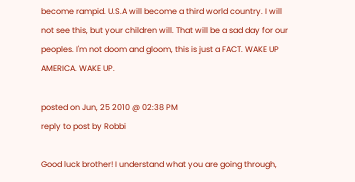become rampid. U.S.A will become a third world country. I will not see this, but your children will. That will be a sad day for our peoples. I'm not doom and gloom, this is just a FACT. WAKE UP AMERICA. WAKE UP.

posted on Jun, 25 2010 @ 02:38 PM
reply to post by Robbi

Good luck brother! I understand what you are going through,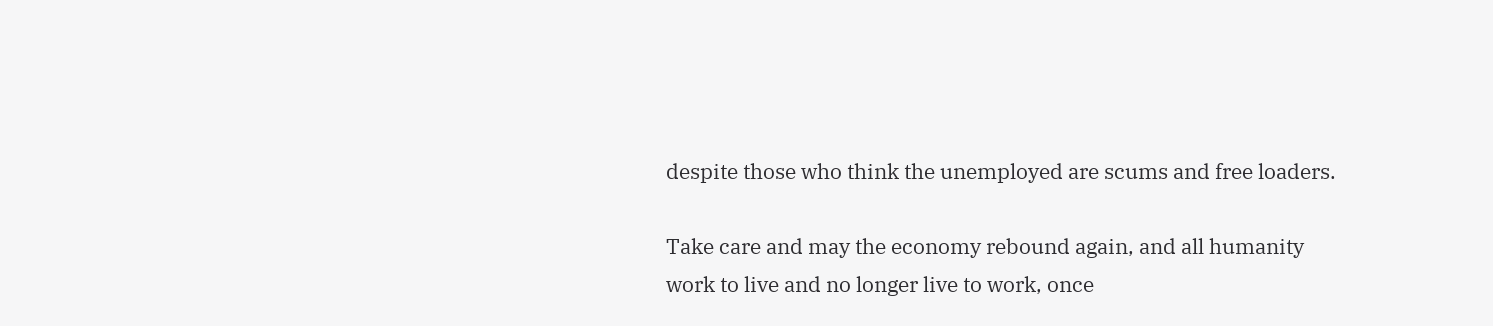despite those who think the unemployed are scums and free loaders.

Take care and may the economy rebound again, and all humanity work to live and no longer live to work, once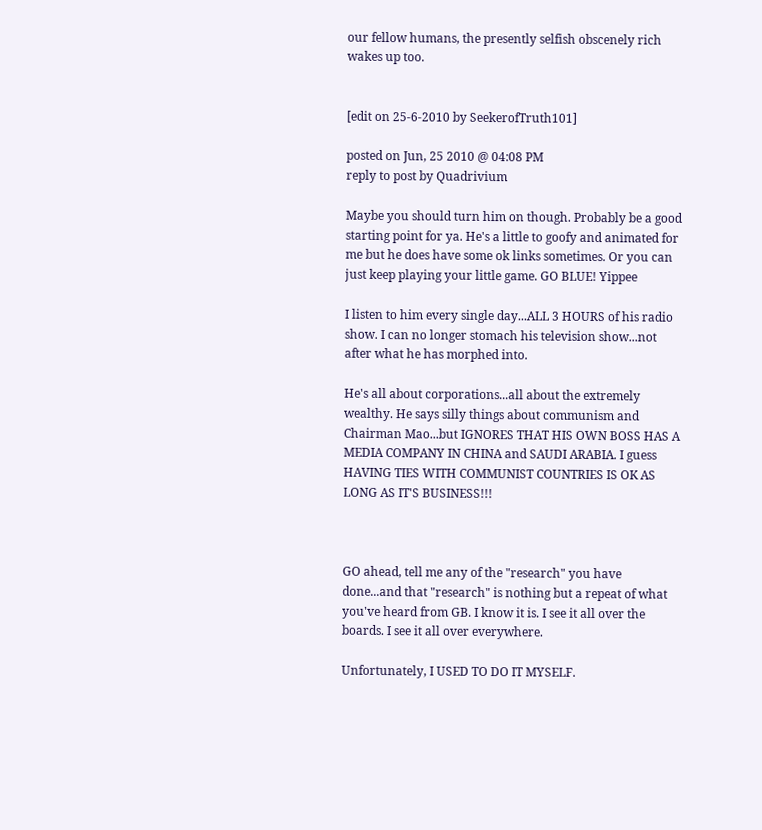our fellow humans, the presently selfish obscenely rich wakes up too.


[edit on 25-6-2010 by SeekerofTruth101]

posted on Jun, 25 2010 @ 04:08 PM
reply to post by Quadrivium

Maybe you should turn him on though. Probably be a good starting point for ya. He's a little to goofy and animated for me but he does have some ok links sometimes. Or you can just keep playing your little game. GO BLUE! Yippee

I listen to him every single day...ALL 3 HOURS of his radio show. I can no longer stomach his television show...not after what he has morphed into.

He's all about corporations...all about the extremely wealthy. He says silly things about communism and Chairman Mao...but IGNORES THAT HIS OWN BOSS HAS A MEDIA COMPANY IN CHINA and SAUDI ARABIA. I guess HAVING TIES WITH COMMUNIST COUNTRIES IS OK AS LONG AS IT'S BUSINESS!!!



GO ahead, tell me any of the "research" you have done...and that "research" is nothing but a repeat of what you've heard from GB. I know it is. I see it all over the boards. I see it all over everywhere.

Unfortunately, I USED TO DO IT MYSELF.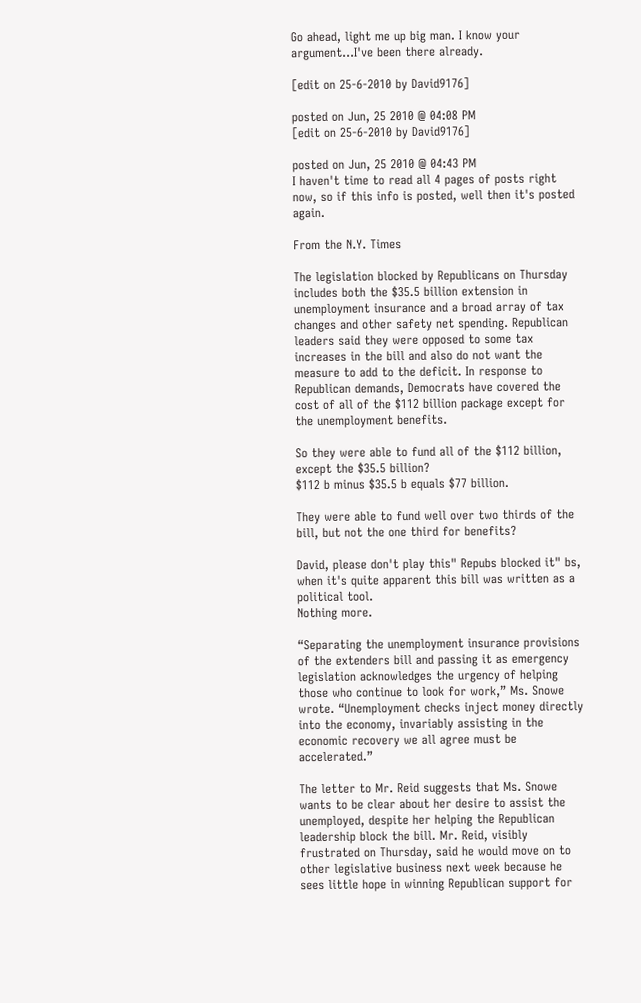Go ahead, light me up big man. I know your argument...I've been there already.

[edit on 25-6-2010 by David9176]

posted on Jun, 25 2010 @ 04:08 PM
[edit on 25-6-2010 by David9176]

posted on Jun, 25 2010 @ 04:43 PM
I haven't time to read all 4 pages of posts right now, so if this info is posted, well then it's posted again.

From the N.Y. Times

The legislation blocked by Republicans on Thursday includes both the $35.5 billion extension in unemployment insurance and a broad array of tax changes and other safety net spending. Republican leaders said they were opposed to some tax increases in the bill and also do not want the measure to add to the deficit. In response to Republican demands, Democrats have covered the cost of all of the $112 billion package except for the unemployment benefits.

So they were able to fund all of the $112 billion, except the $35.5 billion?
$112 b minus $35.5 b equals $77 billion.

They were able to fund well over two thirds of the bill, but not the one third for benefits?

David, please don't play this" Repubs blocked it" bs, when it's quite apparent this bill was written as a political tool.
Nothing more.

“Separating the unemployment insurance provisions of the extenders bill and passing it as emergency legislation acknowledges the urgency of helping those who continue to look for work,” Ms. Snowe wrote. “Unemployment checks inject money directly into the economy, invariably assisting in the economic recovery we all agree must be accelerated.”

The letter to Mr. Reid suggests that Ms. Snowe wants to be clear about her desire to assist the unemployed, despite her helping the Republican leadership block the bill. Mr. Reid, visibly frustrated on Thursday, said he would move on to other legislative business next week because he sees little hope in winning Republican support for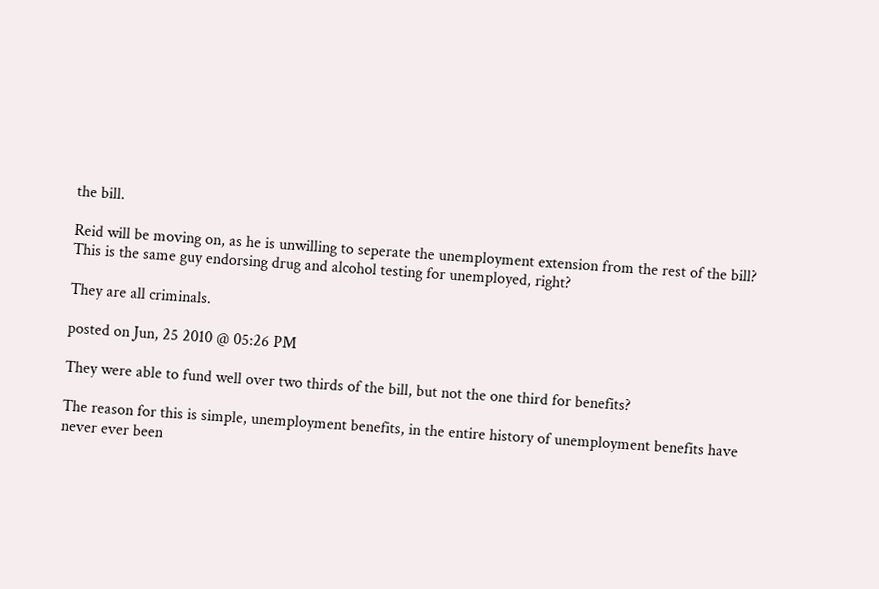the bill.

Reid will be moving on, as he is unwilling to seperate the unemployment extension from the rest of the bill?
This is the same guy endorsing drug and alcohol testing for unemployed, right?

They are all criminals.

posted on Jun, 25 2010 @ 05:26 PM

They were able to fund well over two thirds of the bill, but not the one third for benefits?

The reason for this is simple, unemployment benefits, in the entire history of unemployment benefits have never ever been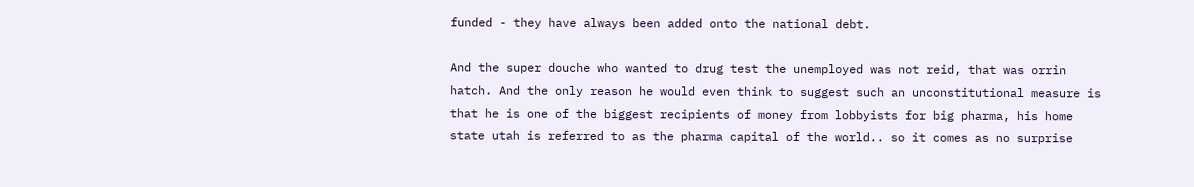funded - they have always been added onto the national debt.

And the super douche who wanted to drug test the unemployed was not reid, that was orrin hatch. And the only reason he would even think to suggest such an unconstitutional measure is that he is one of the biggest recipients of money from lobbyists for big pharma, his home state utah is referred to as the pharma capital of the world.. so it comes as no surprise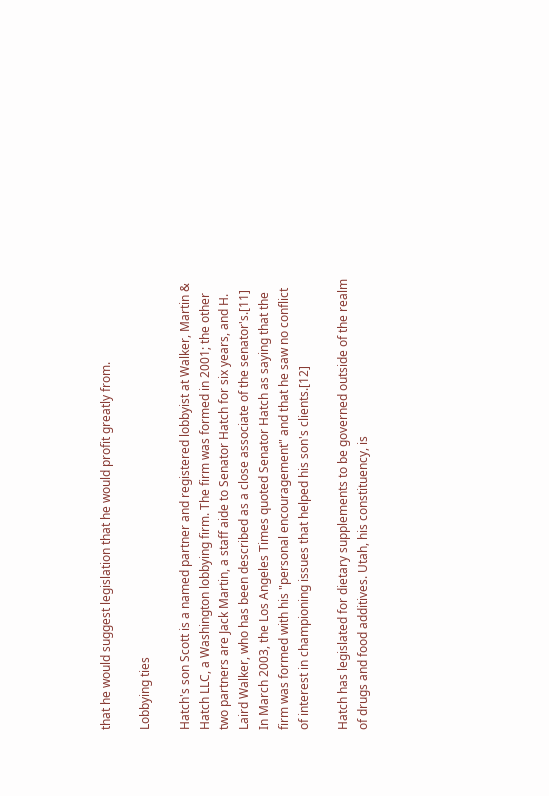that he would suggest legislation that he would profit greatly from.

Lobbying ties

Hatch's son Scott is a named partner and registered lobbyist at Walker, Martin & Hatch LLC, a Washington lobbying firm. The firm was formed in 2001; the other two partners are Jack Martin, a staff aide to Senator Hatch for six years, and H. Laird Walker, who has been described as a close associate of the senator's.[11] In March 2003, the Los Angeles Times quoted Senator Hatch as saying that the firm was formed with his "personal encouragement" and that he saw no conflict of interest in championing issues that helped his son's clients.[12]

Hatch has legislated for dietary supplements to be governed outside of the realm of drugs and food additives. Utah, his constituency, is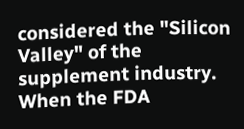considered the "Silicon Valley" of the supplement industry. When the FDA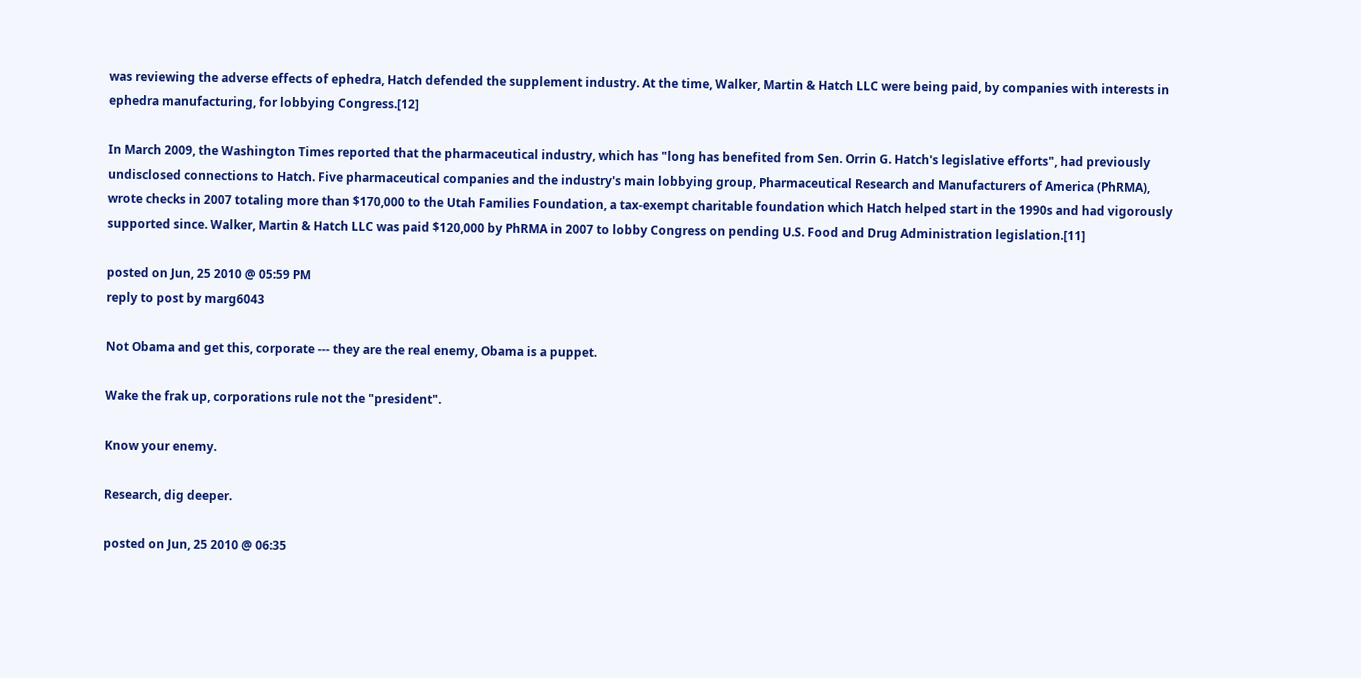was reviewing the adverse effects of ephedra, Hatch defended the supplement industry. At the time, Walker, Martin & Hatch LLC were being paid, by companies with interests in ephedra manufacturing, for lobbying Congress.[12]

In March 2009, the Washington Times reported that the pharmaceutical industry, which has "long has benefited from Sen. Orrin G. Hatch's legislative efforts", had previously undisclosed connections to Hatch. Five pharmaceutical companies and the industry's main lobbying group, Pharmaceutical Research and Manufacturers of America (PhRMA), wrote checks in 2007 totaling more than $170,000 to the Utah Families Foundation, a tax-exempt charitable foundation which Hatch helped start in the 1990s and had vigorously supported since. Walker, Martin & Hatch LLC was paid $120,000 by PhRMA in 2007 to lobby Congress on pending U.S. Food and Drug Administration legislation.[11]

posted on Jun, 25 2010 @ 05:59 PM
reply to post by marg6043

Not Obama and get this, corporate --- they are the real enemy, Obama is a puppet.

Wake the frak up, corporations rule not the "president".

Know your enemy.

Research, dig deeper.

posted on Jun, 25 2010 @ 06:35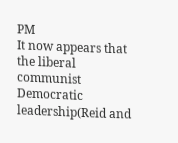PM
It now appears that the liberal communist Democratic leadership(Reid and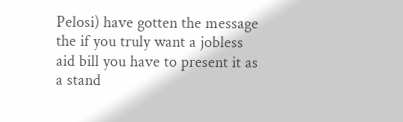Pelosi) have gotten the message the if you truly want a jobless aid bill you have to present it as a stand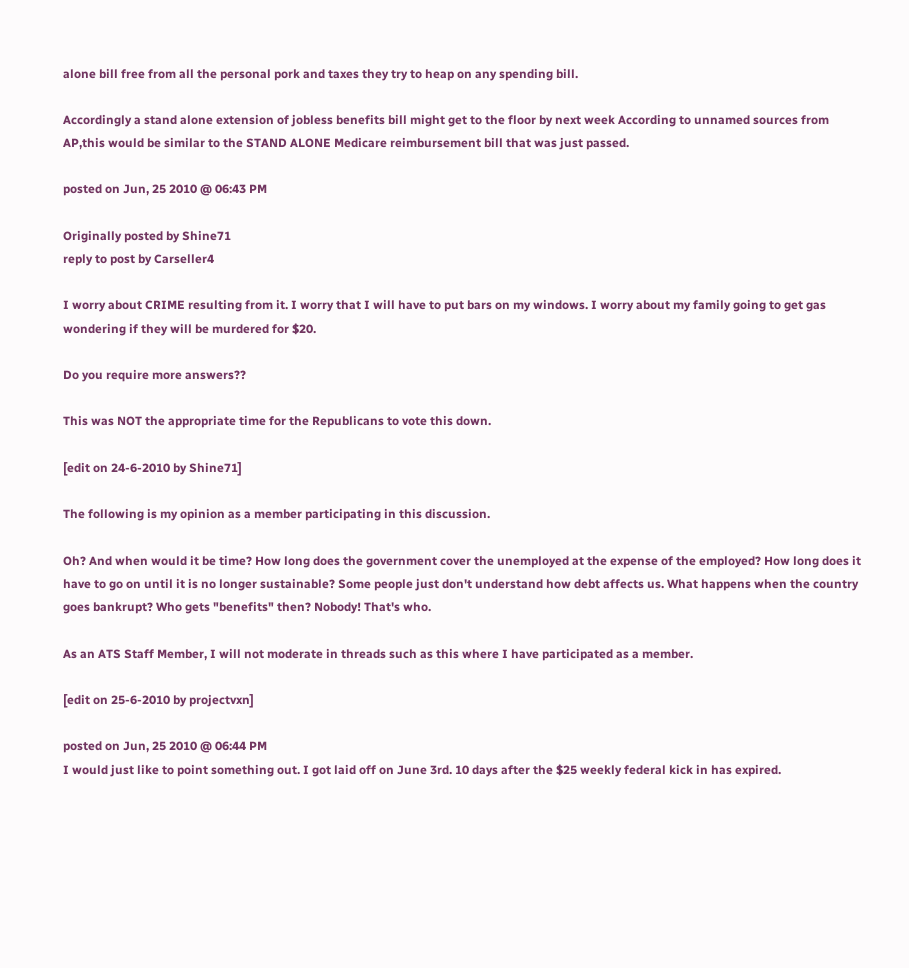alone bill free from all the personal pork and taxes they try to heap on any spending bill.

Accordingly a stand alone extension of jobless benefits bill might get to the floor by next week According to unnamed sources from AP,this would be similar to the STAND ALONE Medicare reimbursement bill that was just passed.

posted on Jun, 25 2010 @ 06:43 PM

Originally posted by Shine71
reply to post by Carseller4

I worry about CRIME resulting from it. I worry that I will have to put bars on my windows. I worry about my family going to get gas wondering if they will be murdered for $20.

Do you require more answers??

This was NOT the appropriate time for the Republicans to vote this down.

[edit on 24-6-2010 by Shine71]

The following is my opinion as a member participating in this discussion.

Oh? And when would it be time? How long does the government cover the unemployed at the expense of the employed? How long does it have to go on until it is no longer sustainable? Some people just don't understand how debt affects us. What happens when the country goes bankrupt? Who gets "benefits" then? Nobody! That's who.

As an ATS Staff Member, I will not moderate in threads such as this where I have participated as a member.

[edit on 25-6-2010 by projectvxn]

posted on Jun, 25 2010 @ 06:44 PM
I would just like to point something out. I got laid off on June 3rd. 10 days after the $25 weekly federal kick in has expired.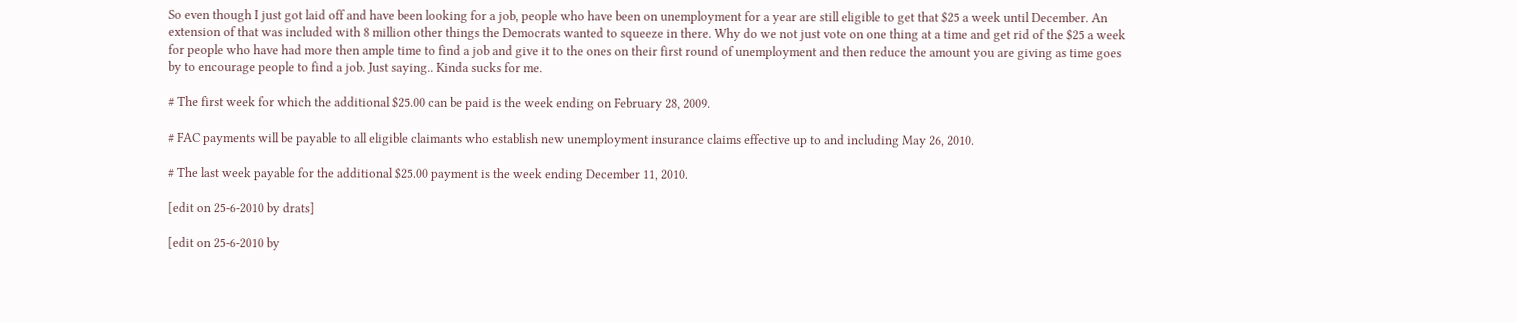So even though I just got laid off and have been looking for a job, people who have been on unemployment for a year are still eligible to get that $25 a week until December. An extension of that was included with 8 million other things the Democrats wanted to squeeze in there. Why do we not just vote on one thing at a time and get rid of the $25 a week for people who have had more then ample time to find a job and give it to the ones on their first round of unemployment and then reduce the amount you are giving as time goes by to encourage people to find a job. Just saying.. Kinda sucks for me.

# The first week for which the additional $25.00 can be paid is the week ending on February 28, 2009.

# FAC payments will be payable to all eligible claimants who establish new unemployment insurance claims effective up to and including May 26, 2010.

# The last week payable for the additional $25.00 payment is the week ending December 11, 2010.

[edit on 25-6-2010 by drats]

[edit on 25-6-2010 by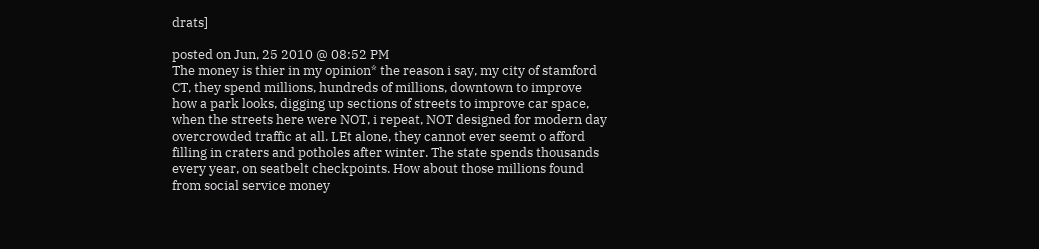drats]

posted on Jun, 25 2010 @ 08:52 PM
The money is thier in my opinion* the reason i say, my city of stamford CT, they spend millions, hundreds of millions, downtown to improve how a park looks, digging up sections of streets to improve car space, when the streets here were NOT, i repeat, NOT designed for modern day overcrowded traffic at all. LEt alone, they cannot ever seemt o afford filling in craters and potholes after winter. The state spends thousands every year, on seatbelt checkpoints. How about those millions found from social service money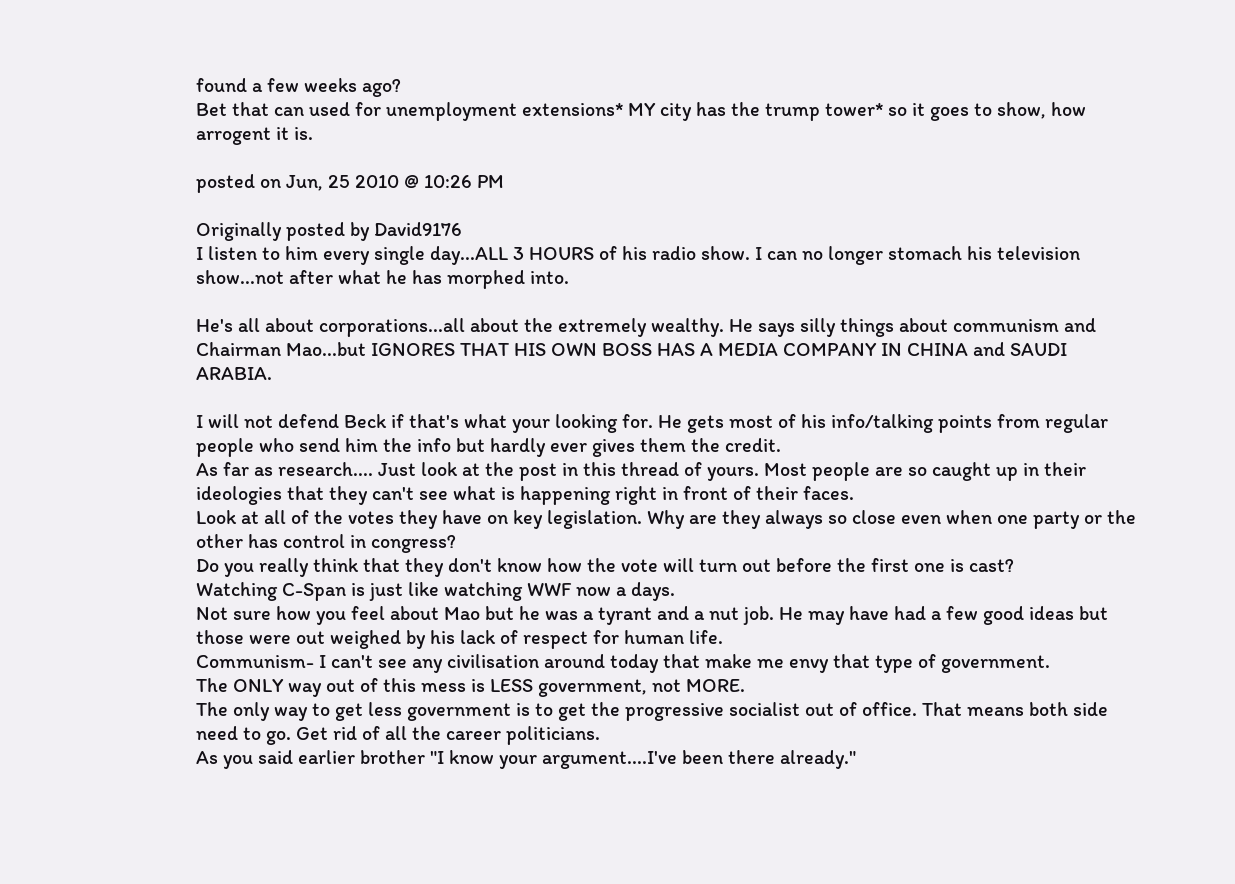found a few weeks ago?
Bet that can used for unemployment extensions* MY city has the trump tower* so it goes to show, how arrogent it is.

posted on Jun, 25 2010 @ 10:26 PM

Originally posted by David9176
I listen to him every single day...ALL 3 HOURS of his radio show. I can no longer stomach his television show...not after what he has morphed into.

He's all about corporations...all about the extremely wealthy. He says silly things about communism and Chairman Mao...but IGNORES THAT HIS OWN BOSS HAS A MEDIA COMPANY IN CHINA and SAUDI ARABIA.

I will not defend Beck if that's what your looking for. He gets most of his info/talking points from regular people who send him the info but hardly ever gives them the credit.
As far as research.... Just look at the post in this thread of yours. Most people are so caught up in their ideologies that they can't see what is happening right in front of their faces.
Look at all of the votes they have on key legislation. Why are they always so close even when one party or the other has control in congress?
Do you really think that they don't know how the vote will turn out before the first one is cast?
Watching C-Span is just like watching WWF now a days.
Not sure how you feel about Mao but he was a tyrant and a nut job. He may have had a few good ideas but those were out weighed by his lack of respect for human life.
Communism- I can't see any civilisation around today that make me envy that type of government.
The ONLY way out of this mess is LESS government, not MORE.
The only way to get less government is to get the progressive socialist out of office. That means both side need to go. Get rid of all the career politicians.
As you said earlier brother "I know your argument....I've been there already."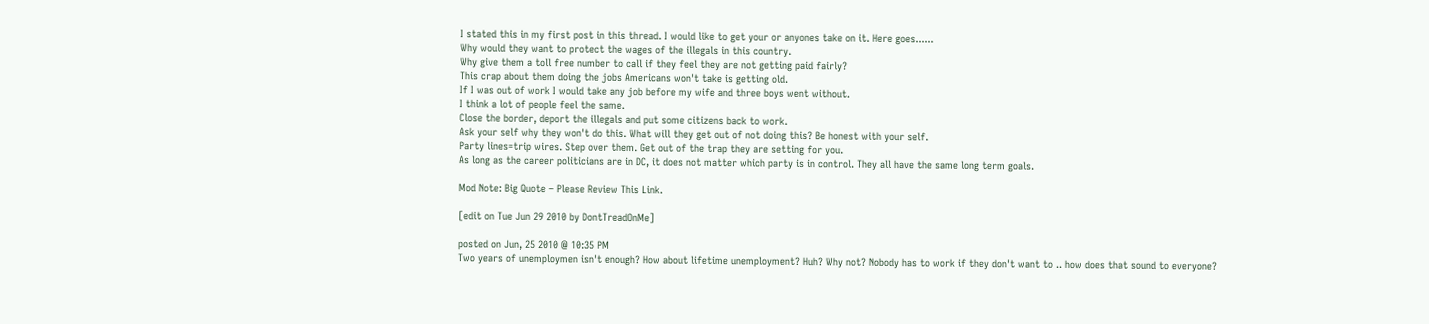I stated this in my first post in this thread. I would like to get your or anyones take on it. Here goes......
Why would they want to protect the wages of the illegals in this country.
Why give them a toll free number to call if they feel they are not getting paid fairly?
This crap about them doing the jobs Americans won't take is getting old.
If I was out of work I would take any job before my wife and three boys went without.
I think a lot of people feel the same.
Close the border, deport the illegals and put some citizens back to work.
Ask your self why they won't do this. What will they get out of not doing this? Be honest with your self.
Party lines=trip wires. Step over them. Get out of the trap they are setting for you.
As long as the career politicians are in DC, it does not matter which party is in control. They all have the same long term goals.

Mod Note: Big Quote – Please Review This Link.

[edit on Tue Jun 29 2010 by DontTreadOnMe]

posted on Jun, 25 2010 @ 10:35 PM
Two years of unemploymen isn't enough? How about lifetime unemployment? Huh? Why not? Nobody has to work if they don't want to .. how does that sound to everyone?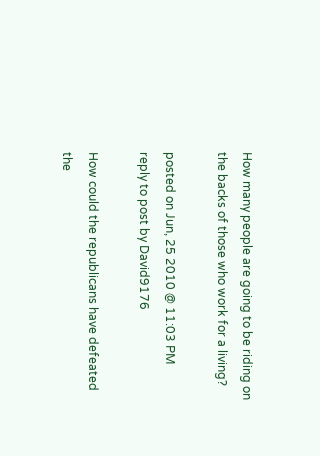How many people are going to be riding on the backs of those who work for a living?

posted on Jun, 25 2010 @ 11:03 PM
reply to post by David9176

How could the republicans have defeated the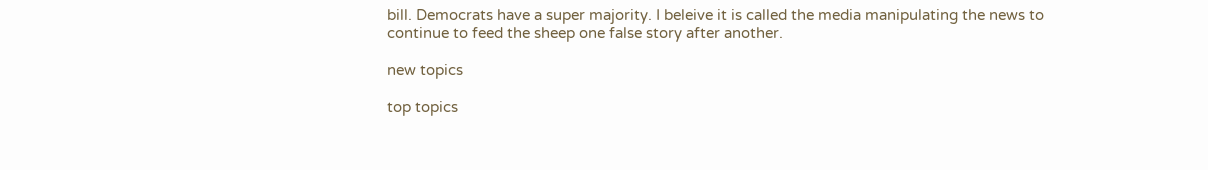bill. Democrats have a super majority. I beleive it is called the media manipulating the news to continue to feed the sheep one false story after another.

new topics

top topics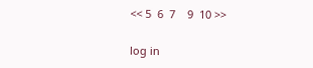<< 5  6  7    9  10 >>

log in